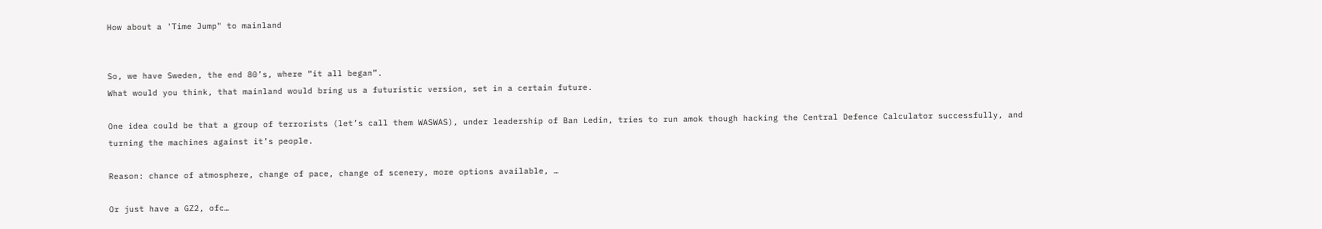How about a 'Time Jump" to mainland


So, we have Sweden, the end 80’s, where “it all began”.
What would you think, that mainland would bring us a futuristic version, set in a certain future.

One idea could be that a group of terrorists (let’s call them WASWAS), under leadership of Ban Ledin, tries to run amok though hacking the Central Defence Calculator successfully, and turning the machines against it’s people.

Reason: chance of atmosphere, change of pace, change of scenery, more options available, …

Or just have a GZ2, ofc…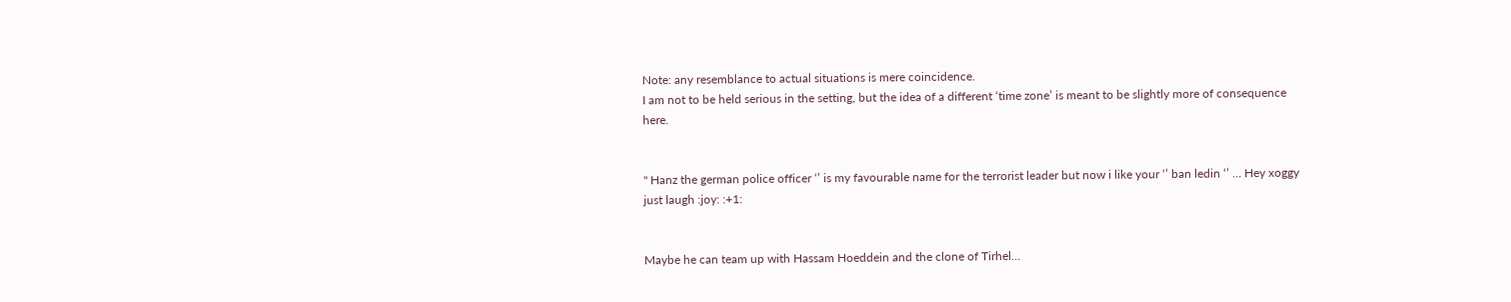Note: any resemblance to actual situations is mere coincidence.
I am not to be held serious in the setting, but the idea of a different ‘time zone’ is meant to be slightly more of consequence here.


" Hanz the german police officer ‘’ is my favourable name for the terrorist leader but now i like your ‘’ ban ledin ‘’ … Hey xoggy just laugh :joy: :+1:


Maybe he can team up with Hassam Hoeddein and the clone of Tirhel…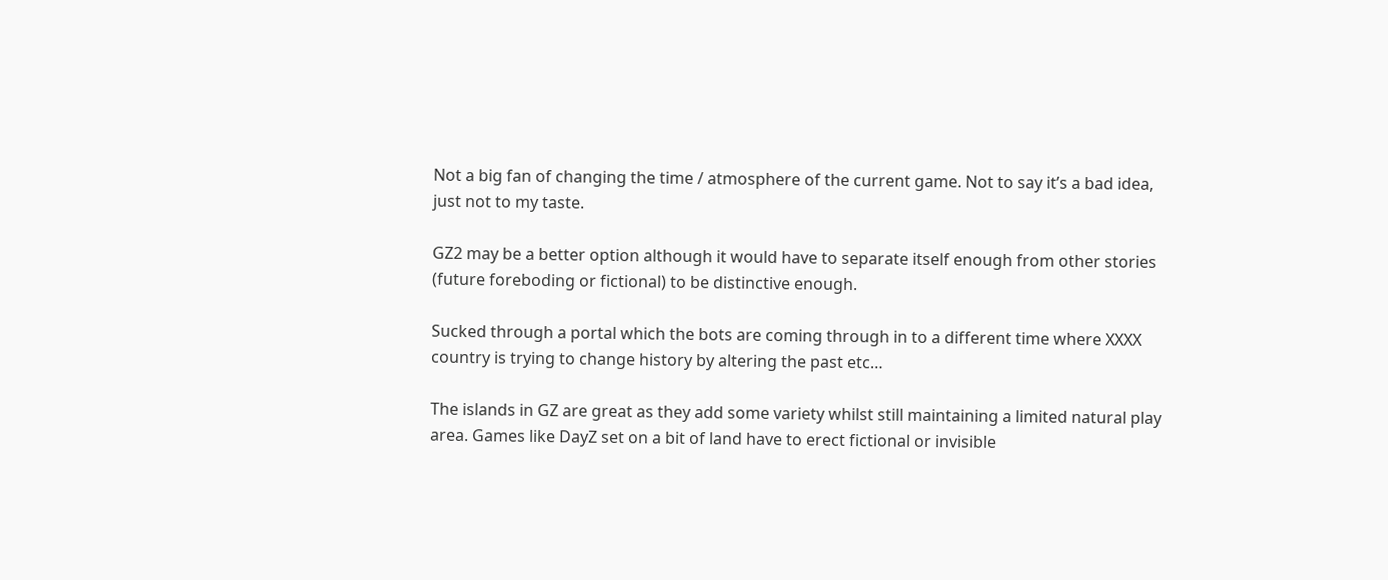Not a big fan of changing the time / atmosphere of the current game. Not to say it’s a bad idea, just not to my taste.

GZ2 may be a better option although it would have to separate itself enough from other stories (future foreboding or fictional) to be distinctive enough.

Sucked through a portal which the bots are coming through in to a different time where XXXX country is trying to change history by altering the past etc…

The islands in GZ are great as they add some variety whilst still maintaining a limited natural play area. Games like DayZ set on a bit of land have to erect fictional or invisible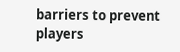barriers to prevent players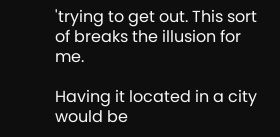'trying to get out. This sort of breaks the illusion for me.

Having it located in a city would be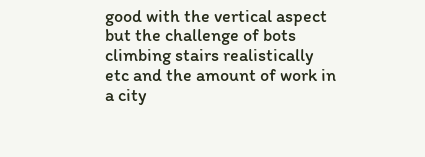good with the vertical aspect but the challenge of bots climbing stairs realistically etc and the amount of work in a city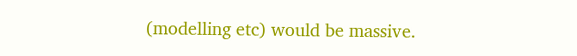(modelling etc) would be massive.